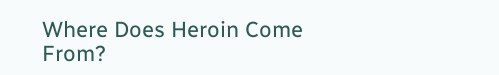Where Does Heroin Come From?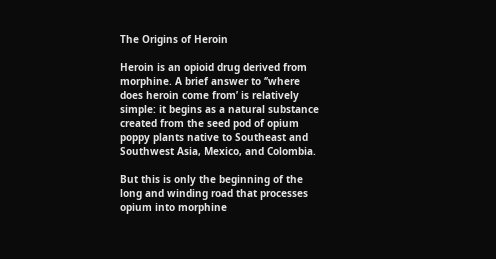The Origins of Heroin

Heroin is an opioid drug derived from morphine. A brief answer to ‘’where does heroin come from’ is relatively simple: it begins as a natural substance created from the seed pod of opium poppy plants native to Southeast and Southwest Asia, Mexico, and Colombia.

But this is only the beginning of the long and winding road that processes opium into morphine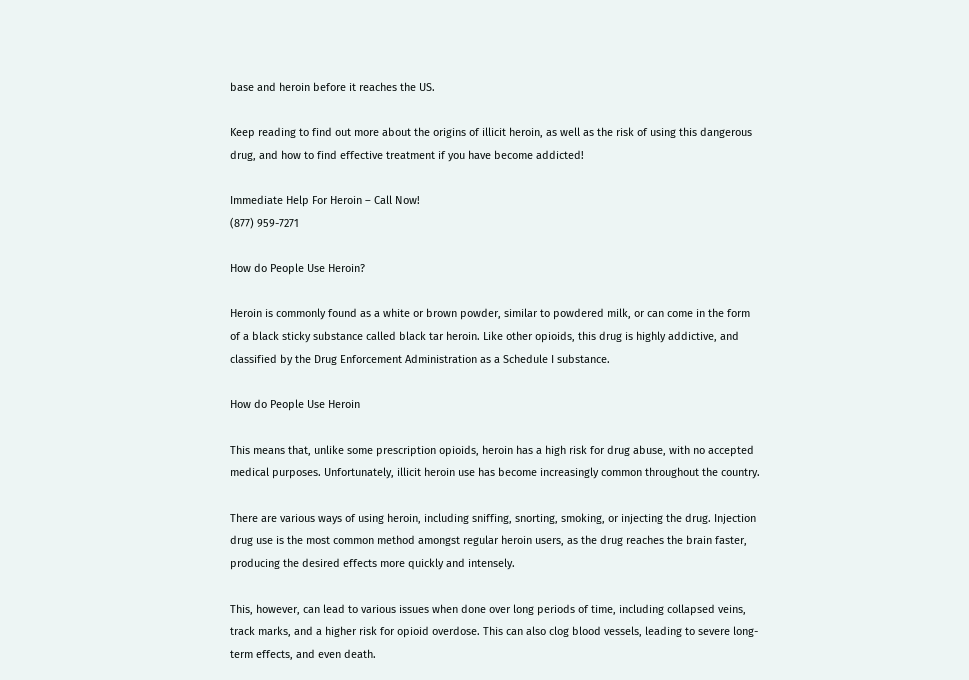base and heroin before it reaches the US.

Keep reading to find out more about the origins of illicit heroin, as well as the risk of using this dangerous drug, and how to find effective treatment if you have become addicted!

Immediate Help For Heroin – Call Now!
(877) 959-7271

How do People Use Heroin?

Heroin is commonly found as a white or brown powder, similar to powdered milk, or can come in the form of a black sticky substance called black tar heroin. Like other opioids, this drug is highly addictive, and classified by the Drug Enforcement Administration as a Schedule I substance.

How do People Use Heroin

This means that, unlike some prescription opioids, heroin has a high risk for drug abuse, with no accepted medical purposes. Unfortunately, illicit heroin use has become increasingly common throughout the country.

There are various ways of using heroin, including sniffing, snorting, smoking, or injecting the drug. Injection drug use is the most common method amongst regular heroin users, as the drug reaches the brain faster, producing the desired effects more quickly and intensely.

This, however, can lead to various issues when done over long periods of time, including collapsed veins, track marks, and a higher risk for opioid overdose. This can also clog blood vessels, leading to severe long-term effects, and even death.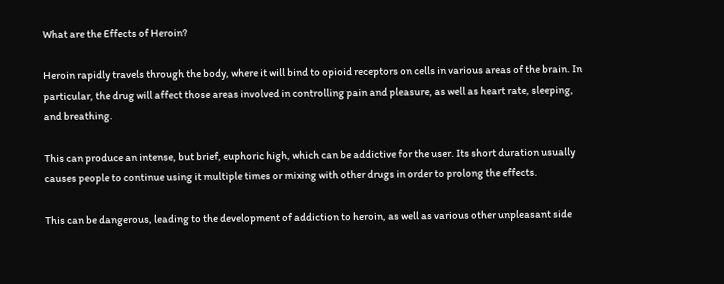What are the Effects of Heroin?

Heroin rapidly travels through the body, where it will bind to opioid receptors on cells in various areas of the brain. In particular, the drug will affect those areas involved in controlling pain and pleasure, as well as heart rate, sleeping, and breathing.

This can produce an intense, but brief, euphoric high, which can be addictive for the user. Its short duration usually causes people to continue using it multiple times or mixing with other drugs in order to prolong the effects.

This can be dangerous, leading to the development of addiction to heroin, as well as various other unpleasant side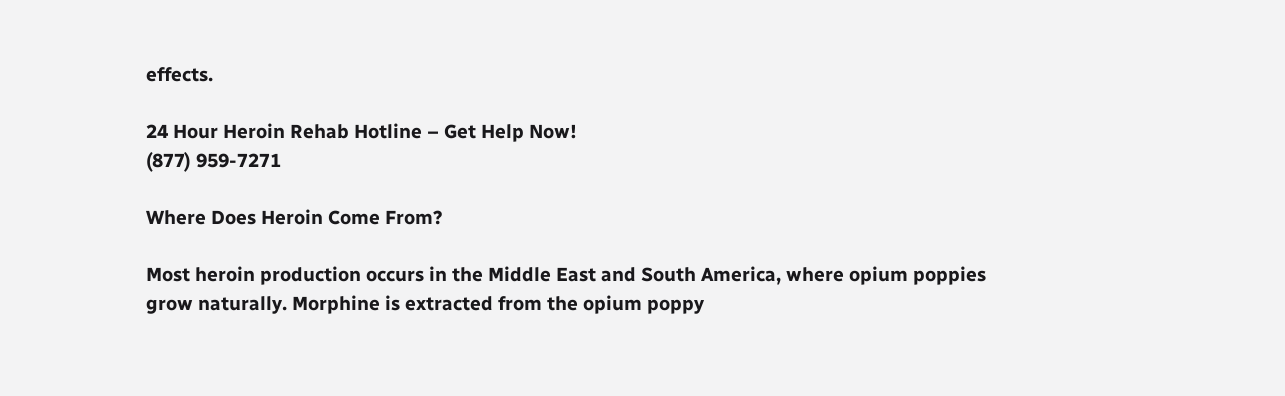effects.

24 Hour Heroin Rehab Hotline – Get Help Now!
(877) 959-7271

Where Does Heroin Come From?

Most heroin production occurs in the Middle East and South America, where opium poppies grow naturally. Morphine is extracted from the opium poppy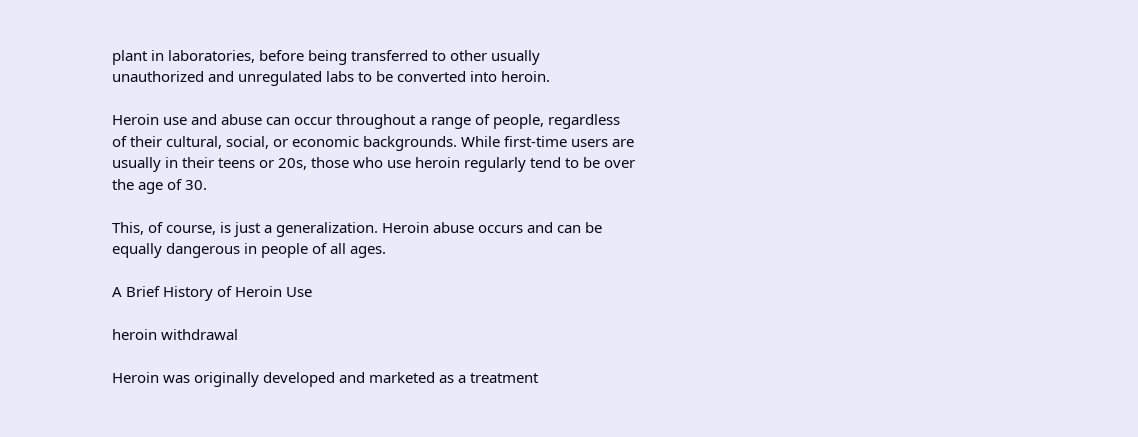plant in laboratories, before being transferred to other usually unauthorized and unregulated labs to be converted into heroin.

Heroin use and abuse can occur throughout a range of people, regardless of their cultural, social, or economic backgrounds. While first-time users are usually in their teens or 20s, those who use heroin regularly tend to be over the age of 30.

This, of course, is just a generalization. Heroin abuse occurs and can be equally dangerous in people of all ages.

A Brief History of Heroin Use

heroin withdrawal

Heroin was originally developed and marketed as a treatment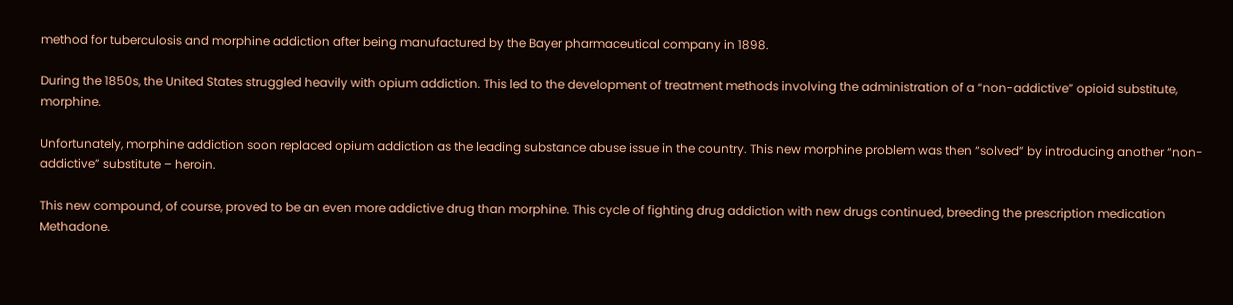method for tuberculosis and morphine addiction after being manufactured by the Bayer pharmaceutical company in 1898.

During the 1850s, the United States struggled heavily with opium addiction. This led to the development of treatment methods involving the administration of a “non-addictive” opioid substitute, morphine.

Unfortunately, morphine addiction soon replaced opium addiction as the leading substance abuse issue in the country. This new morphine problem was then “solved” by introducing another “non-addictive” substitute – heroin.

This new compound, of course, proved to be an even more addictive drug than morphine. This cycle of fighting drug addiction with new drugs continued, breeding the prescription medication Methadone.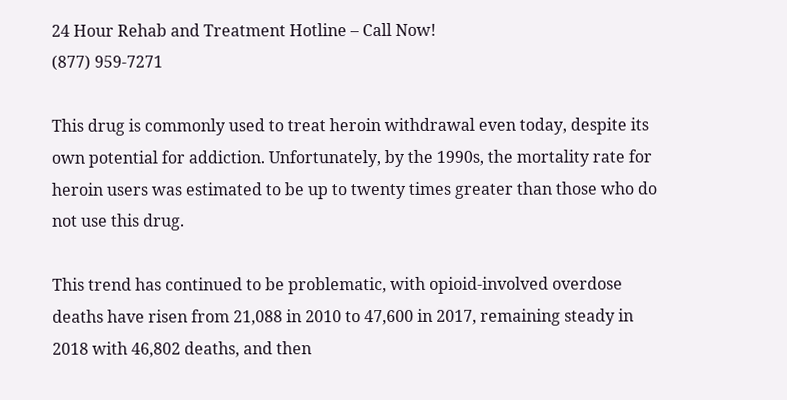24 Hour Rehab and Treatment Hotline – Call Now!
(877) 959-7271

This drug is commonly used to treat heroin withdrawal even today, despite its own potential for addiction. Unfortunately, by the 1990s, the mortality rate for heroin users was estimated to be up to twenty times greater than those who do not use this drug.

This trend has continued to be problematic, with opioid-involved overdose deaths have risen from 21,088 in 2010 to 47,600 in 2017, remaining steady in 2018 with 46,802 deaths, and then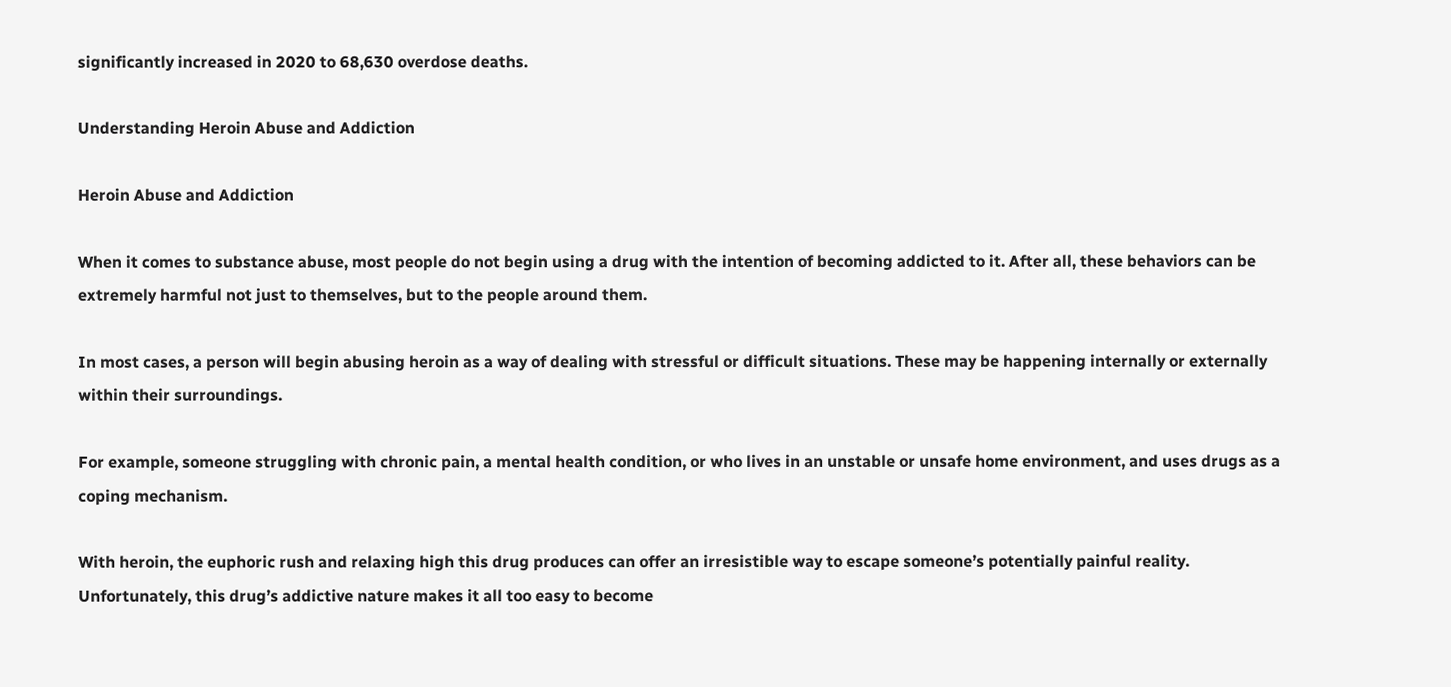significantly increased in 2020 to 68,630 overdose deaths.

Understanding Heroin Abuse and Addiction

Heroin Abuse and Addiction

When it comes to substance abuse, most people do not begin using a drug with the intention of becoming addicted to it. After all, these behaviors can be extremely harmful not just to themselves, but to the people around them.

In most cases, a person will begin abusing heroin as a way of dealing with stressful or difficult situations. These may be happening internally or externally within their surroundings.

For example, someone struggling with chronic pain, a mental health condition, or who lives in an unstable or unsafe home environment, and uses drugs as a coping mechanism.

With heroin, the euphoric rush and relaxing high this drug produces can offer an irresistible way to escape someone’s potentially painful reality. Unfortunately, this drug’s addictive nature makes it all too easy to become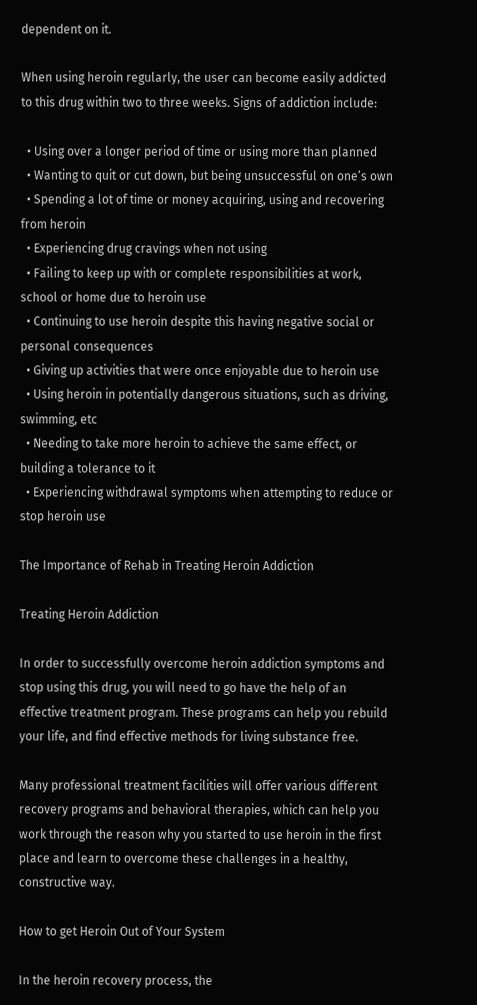dependent on it.

When using heroin regularly, the user can become easily addicted to this drug within two to three weeks. Signs of addiction include:

  • Using over a longer period of time or using more than planned
  • Wanting to quit or cut down, but being unsuccessful on one’s own
  • Spending a lot of time or money acquiring, using and recovering from heroin
  • Experiencing drug cravings when not using
  • Failing to keep up with or complete responsibilities at work, school or home due to heroin use
  • Continuing to use heroin despite this having negative social or personal consequences
  • Giving up activities that were once enjoyable due to heroin use
  • Using heroin in potentially dangerous situations, such as driving, swimming, etc
  • Needing to take more heroin to achieve the same effect, or building a tolerance to it
  • Experiencing withdrawal symptoms when attempting to reduce or stop heroin use

The Importance of Rehab in Treating Heroin Addiction

Treating Heroin Addiction

In order to successfully overcome heroin addiction symptoms and stop using this drug, you will need to go have the help of an effective treatment program. These programs can help you rebuild your life, and find effective methods for living substance free.

Many professional treatment facilities will offer various different recovery programs and behavioral therapies, which can help you work through the reason why you started to use heroin in the first place and learn to overcome these challenges in a healthy, constructive way.

How to get Heroin Out of Your System

In the heroin recovery process, the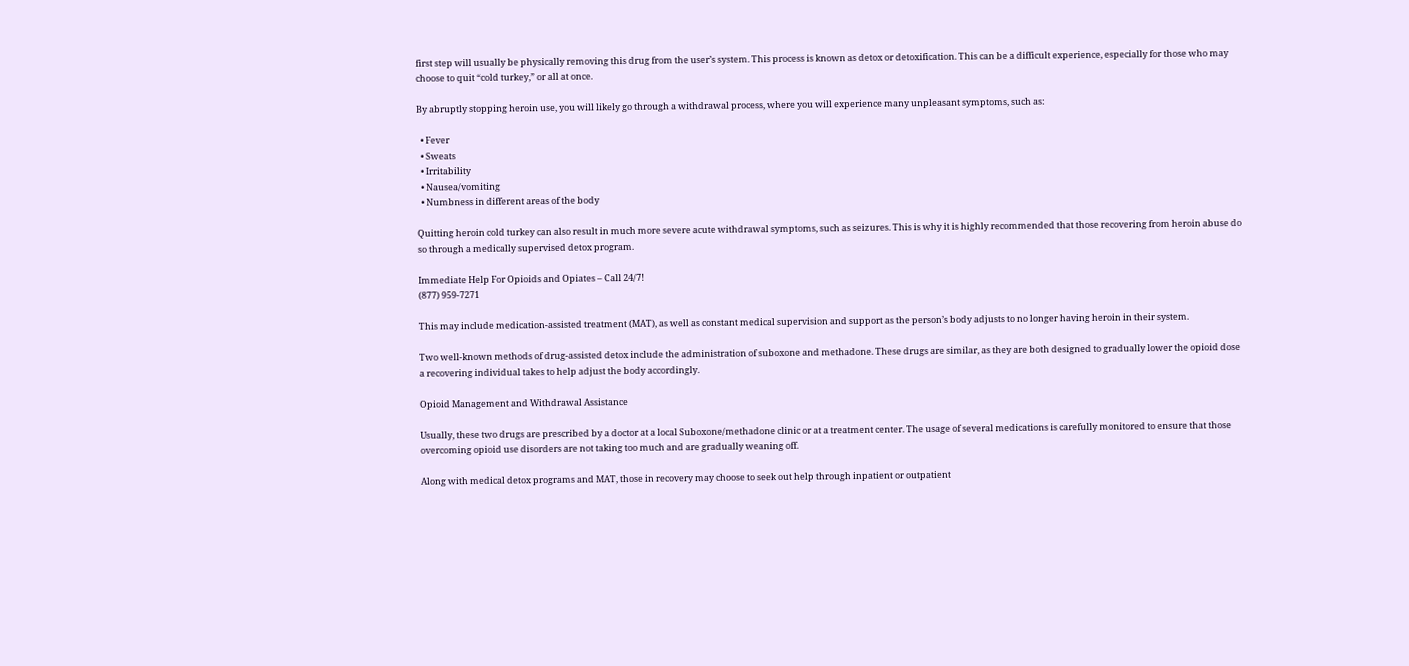first step will usually be physically removing this drug from the user’s system. This process is known as detox or detoxification. This can be a difficult experience, especially for those who may choose to quit “cold turkey,” or all at once.

By abruptly stopping heroin use, you will likely go through a withdrawal process, where you will experience many unpleasant symptoms, such as:

  • Fever
  • Sweats
  • Irritability
  • Nausea/vomiting
  • Numbness in different areas of the body

Quitting heroin cold turkey can also result in much more severe acute withdrawal symptoms, such as seizures. This is why it is highly recommended that those recovering from heroin abuse do so through a medically supervised detox program.

Immediate Help For Opioids and Opiates – Call 24/7!
(877) 959-7271

This may include medication-assisted treatment (MAT), as well as constant medical supervision and support as the person’s body adjusts to no longer having heroin in their system.

Two well-known methods of drug-assisted detox include the administration of suboxone and methadone. These drugs are similar, as they are both designed to gradually lower the opioid dose a recovering individual takes to help adjust the body accordingly.

Opioid Management and Withdrawal Assistance

Usually, these two drugs are prescribed by a doctor at a local Suboxone/methadone clinic or at a treatment center. The usage of several medications is carefully monitored to ensure that those overcoming opioid use disorders are not taking too much and are gradually weaning off.

Along with medical detox programs and MAT, those in recovery may choose to seek out help through inpatient or outpatient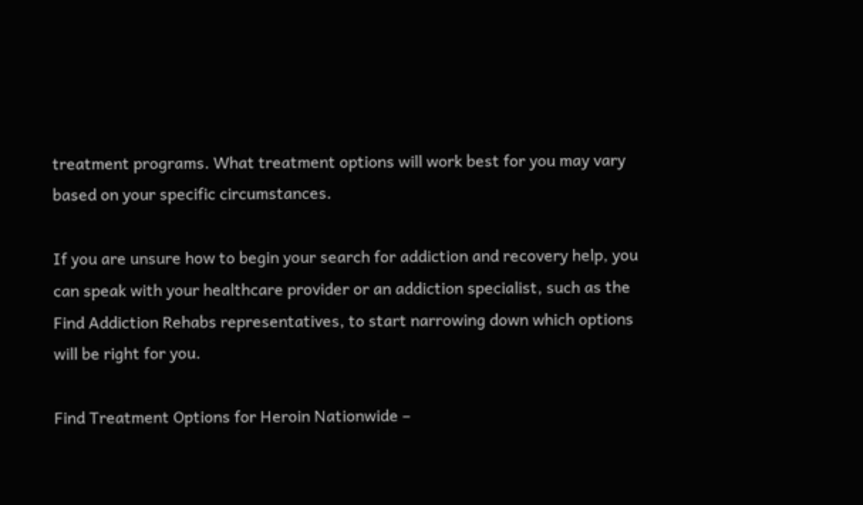treatment programs. What treatment options will work best for you may vary based on your specific circumstances.

If you are unsure how to begin your search for addiction and recovery help, you can speak with your healthcare provider or an addiction specialist, such as the Find Addiction Rehabs representatives, to start narrowing down which options will be right for you.

Find Treatment Options for Heroin Nationwide –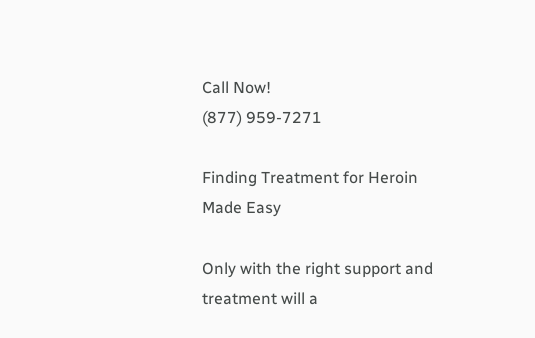Call Now!
(877) 959-7271

Finding Treatment for Heroin Made Easy

Only with the right support and treatment will a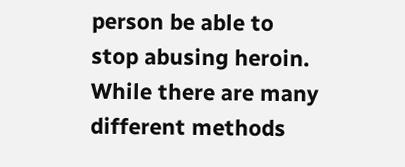person be able to stop abusing heroin. While there are many different methods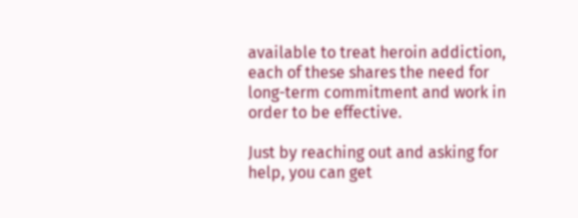available to treat heroin addiction, each of these shares the need for long-term commitment and work in order to be effective.

Just by reaching out and asking for help, you can get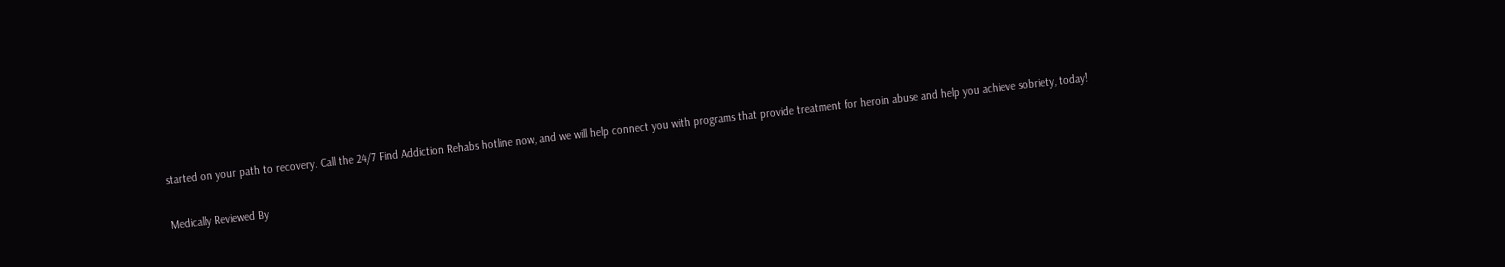started on your path to recovery. Call the 24/7 Find Addiction Rehabs hotline now, and we will help connect you with programs that provide treatment for heroin abuse and help you achieve sobriety, today!

Medically Reviewed By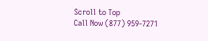Scroll to Top
Call Now (877) 959-7271